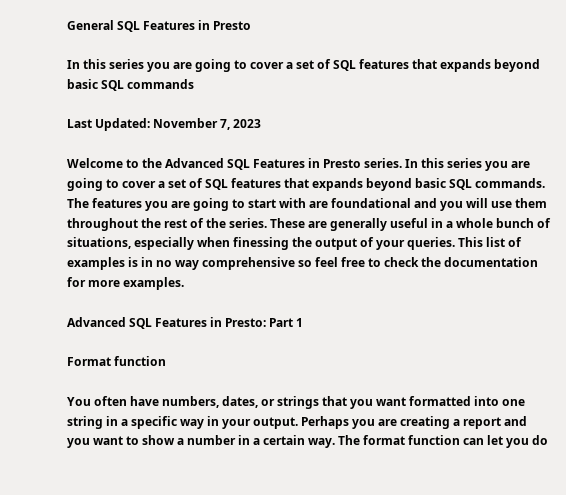General SQL Features in Presto

In this series you are going to cover a set of SQL features that expands beyond basic SQL commands

Last Updated: November 7, 2023

Welcome to the Advanced SQL Features in Presto series. In this series you are going to cover a set of SQL features that expands beyond basic SQL commands. The features you are going to start with are foundational and you will use them throughout the rest of the series. These are generally useful in a whole bunch of situations, especially when finessing the output of your queries. This list of examples is in no way comprehensive so feel free to check the documentation for more examples.

Advanced SQL Features in Presto: Part 1

Format function

You often have numbers, dates, or strings that you want formatted into one string in a specific way in your output. Perhaps you are creating a report and you want to show a number in a certain way. The format function can let you do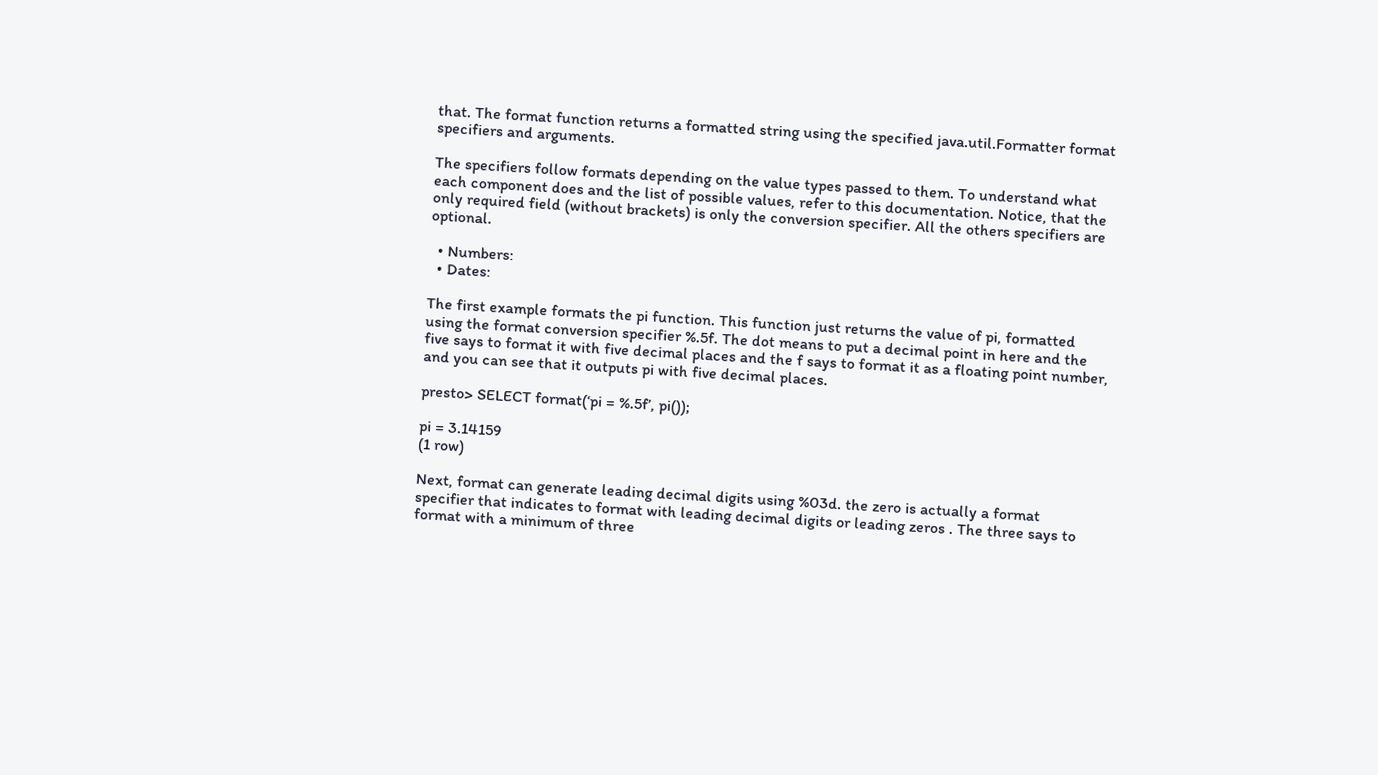that. The format function returns a formatted string using the specified java.util.Formatter format specifiers and arguments.

The specifiers follow formats depending on the value types passed to them. To understand what each component does and the list of possible values, refer to this documentation. Notice, that the only required field (without brackets) is only the conversion specifier. All the others specifiers are optional.

  • Numbers:
  • Dates:

The first example formats the pi function. This function just returns the value of pi, formatted using the format conversion specifier %.5f. The dot means to put a decimal point in here and the five says to format it with five decimal places and the f says to format it as a floating point number, and you can see that it outputs pi with five decimal places.

presto> SELECT format(‘pi = %.5f’, pi());

pi = 3.14159
(1 row)

Next, format can generate leading decimal digits using %03d. the zero is actually a format specifier that indicates to format with leading decimal digits or leading zeros . The three says to format with a minimum of three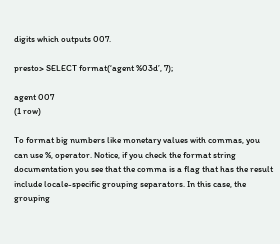digits which outputs 007.

presto> SELECT format(‘agent %03d’, 7);

agent 007
(1 row)

To format big numbers like monetary values with commas, you can use %, operator. Notice, if you check the format string documentation you see that the comma is a flag that has the result include locale-specific grouping separators. In this case, the grouping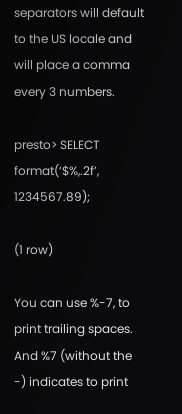separators will default to the US locale and will place a comma every 3 numbers.

presto> SELECT format(‘$%,.2f’, 1234567.89);

(1 row)

You can use %-7, to print trailing spaces. And %7 (without the -) indicates to print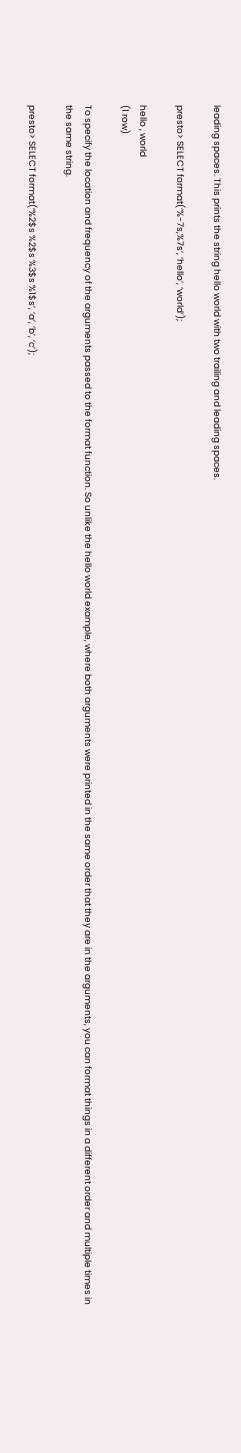leading spaces. This prints the string hello world with two trailing and leading spaces.

presto> SELECT format(‘%-7s,%7s’, ‘hello’, ‘world’);

hello , world
(1 row)

To specify the location and frequency of the arguments passed to the format function. So unlike the hello world example, where both arguments were printed in the same order that they are in the arguments, you can format things in a different order and multiple times in the same string.

presto> SELECT format(‘%2$s %2$s %3$s %1$s’, ‘a’, ‘b’, ‘c’);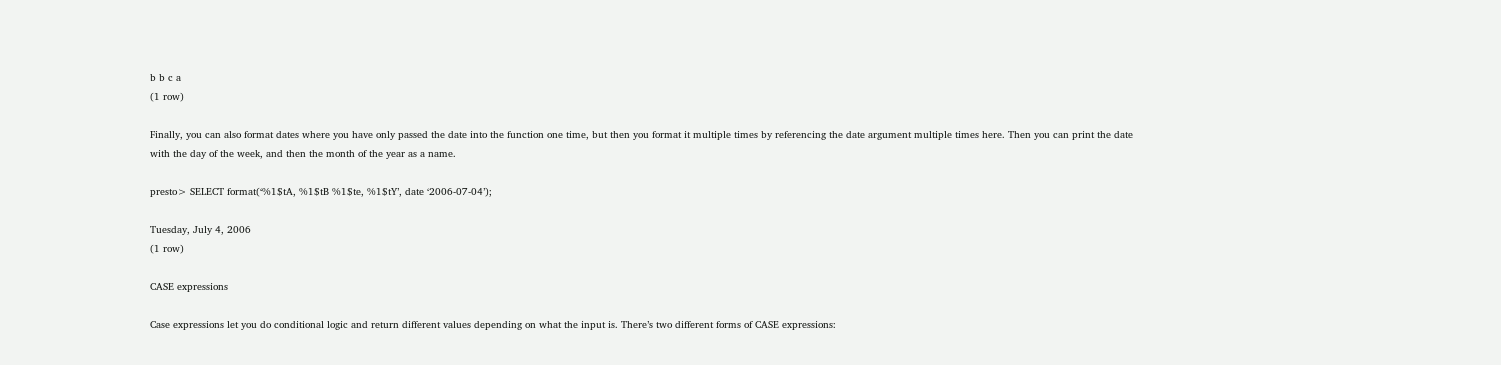b b c a
(1 row)

Finally, you can also format dates where you have only passed the date into the function one time, but then you format it multiple times by referencing the date argument multiple times here. Then you can print the date with the day of the week, and then the month of the year as a name.

presto> SELECT format(‘%1$tA, %1$tB %1$te, %1$tY’, date ‘2006-07-04’);

Tuesday, July 4, 2006
(1 row)

CASE expressions

Case expressions let you do conditional logic and return different values depending on what the input is. There’s two different forms of CASE expressions: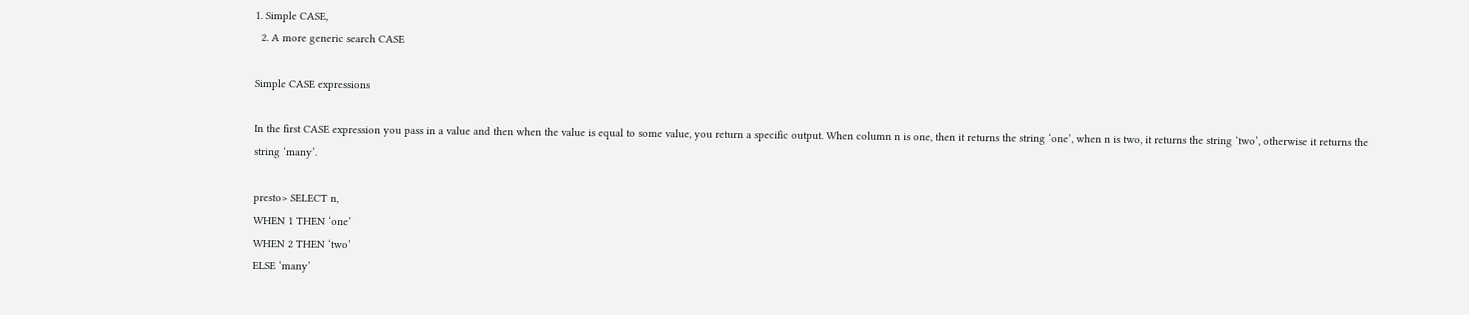1. Simple CASE,
  2. A more generic search CASE

Simple CASE expressions

In the first CASE expression you pass in a value and then when the value is equal to some value, you return a specific output. When column n is one, then it returns the string ‘one’, when n is two, it returns the string ‘two’, otherwise it returns the string ‘many’.

presto> SELECT n,
WHEN 1 THEN ‘one’
WHEN 2 THEN ‘two’
ELSE ‘many’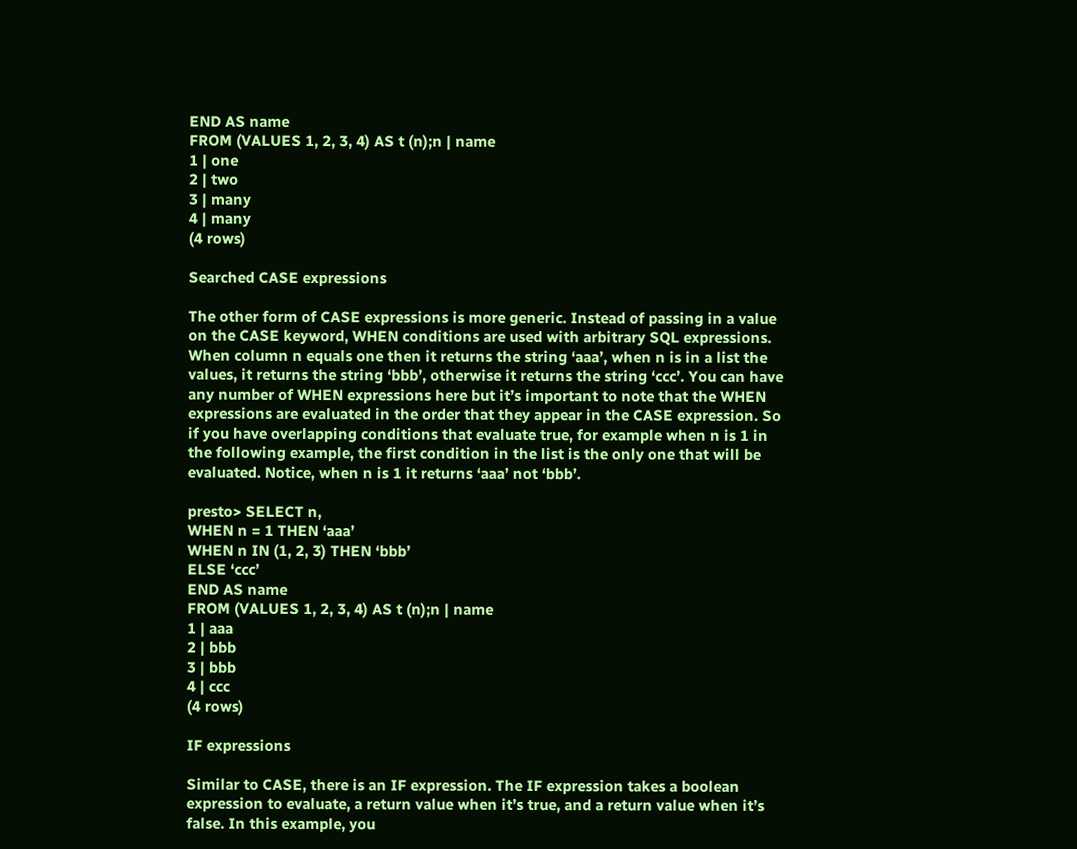END AS name
FROM (VALUES 1, 2, 3, 4) AS t (n);n | name
1 | one
2 | two
3 | many
4 | many
(4 rows)

Searched CASE expressions

The other form of CASE expressions is more generic. Instead of passing in a value on the CASE keyword, WHEN conditions are used with arbitrary SQL expressions. When column n equals one then it returns the string ‘aaa’, when n is in a list the values, it returns the string ‘bbb’, otherwise it returns the string ‘ccc’. You can have any number of WHEN expressions here but it’s important to note that the WHEN expressions are evaluated in the order that they appear in the CASE expression. So if you have overlapping conditions that evaluate true, for example when n is 1 in the following example, the first condition in the list is the only one that will be evaluated. Notice, when n is 1 it returns ‘aaa’ not ‘bbb’.

presto> SELECT n,
WHEN n = 1 THEN ‘aaa’
WHEN n IN (1, 2, 3) THEN ‘bbb’
ELSE ‘ccc’
END AS name
FROM (VALUES 1, 2, 3, 4) AS t (n);n | name
1 | aaa
2 | bbb
3 | bbb
4 | ccc
(4 rows)

IF expressions

Similar to CASE, there is an IF expression. The IF expression takes a boolean expression to evaluate, a return value when it’s true, and a return value when it’s false. In this example, you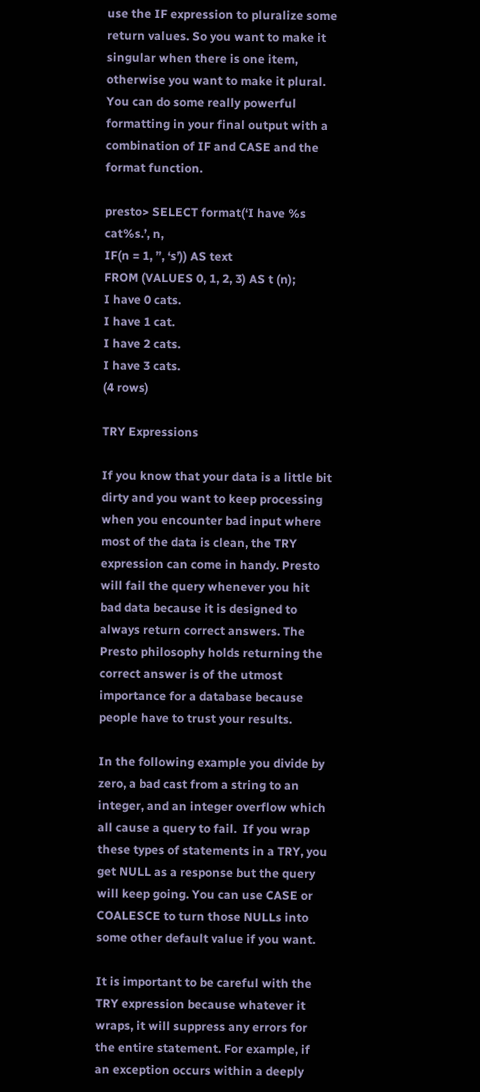use the IF expression to pluralize some return values. So you want to make it singular when there is one item, otherwise you want to make it plural. You can do some really powerful formatting in your final output with a combination of IF and CASE and the format function.

presto> SELECT format(‘I have %s cat%s.’, n,
IF(n = 1, ”, ‘s’)) AS text
FROM (VALUES 0, 1, 2, 3) AS t (n);
I have 0 cats.
I have 1 cat.
I have 2 cats.
I have 3 cats.
(4 rows)

TRY Expressions

If you know that your data is a little bit dirty and you want to keep processing when you encounter bad input where most of the data is clean, the TRY expression can come in handy. Presto will fail the query whenever you hit bad data because it is designed to always return correct answers. The Presto philosophy holds returning the correct answer is of the utmost importance for a database because people have to trust your results.

In the following example you divide by zero, a bad cast from a string to an integer, and an integer overflow which all cause a query to fail.  If you wrap these types of statements in a TRY, you get NULL as a response but the query will keep going. You can use CASE or COALESCE to turn those NULLs into some other default value if you want.

It is important to be careful with the TRY expression because whatever it wraps, it will suppress any errors for the entire statement. For example, if an exception occurs within a deeply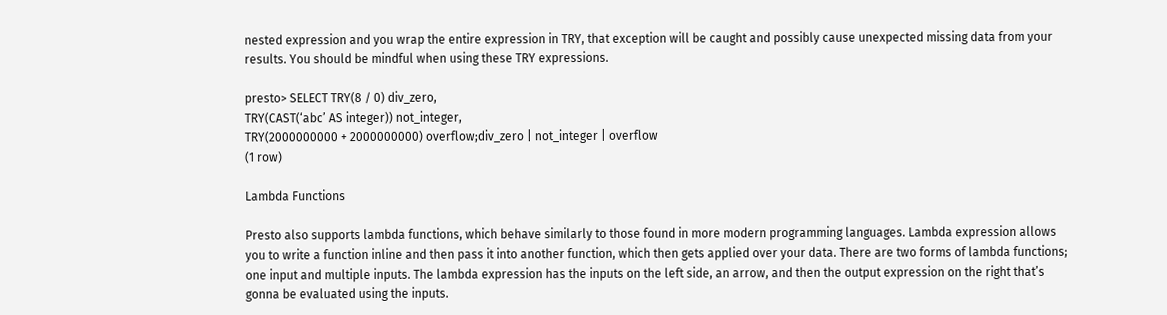nested expression and you wrap the entire expression in TRY, that exception will be caught and possibly cause unexpected missing data from your results. You should be mindful when using these TRY expressions.

presto> SELECT TRY(8 / 0) div_zero,
TRY(CAST(‘abc’ AS integer)) not_integer,
TRY(2000000000 + 2000000000) overflow;div_zero | not_integer | overflow
(1 row)

Lambda Functions

Presto also supports lambda functions, which behave similarly to those found in more modern programming languages. Lambda expression allows you to write a function inline and then pass it into another function, which then gets applied over your data. There are two forms of lambda functions; one input and multiple inputs. The lambda expression has the inputs on the left side, an arrow, and then the output expression on the right that’s gonna be evaluated using the inputs.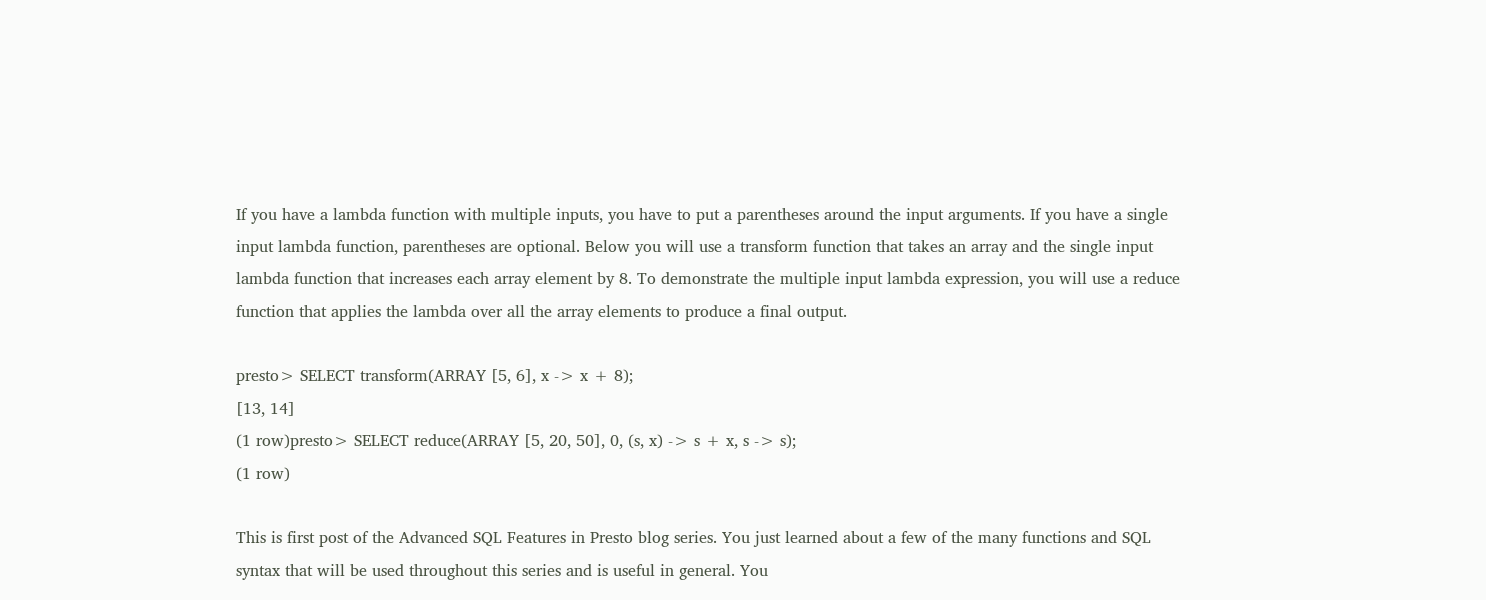If you have a lambda function with multiple inputs, you have to put a parentheses around the input arguments. If you have a single input lambda function, parentheses are optional. Below you will use a transform function that takes an array and the single input lambda function that increases each array element by 8. To demonstrate the multiple input lambda expression, you will use a reduce function that applies the lambda over all the array elements to produce a final output.

presto> SELECT transform(ARRAY [5, 6], x -> x + 8);
[13, 14]
(1 row)presto> SELECT reduce(ARRAY [5, 20, 50], 0, (s, x) -> s + x, s -> s);
(1 row)

This is first post of the Advanced SQL Features in Presto blog series. You just learned about a few of the many functions and SQL syntax that will be used throughout this series and is useful in general. You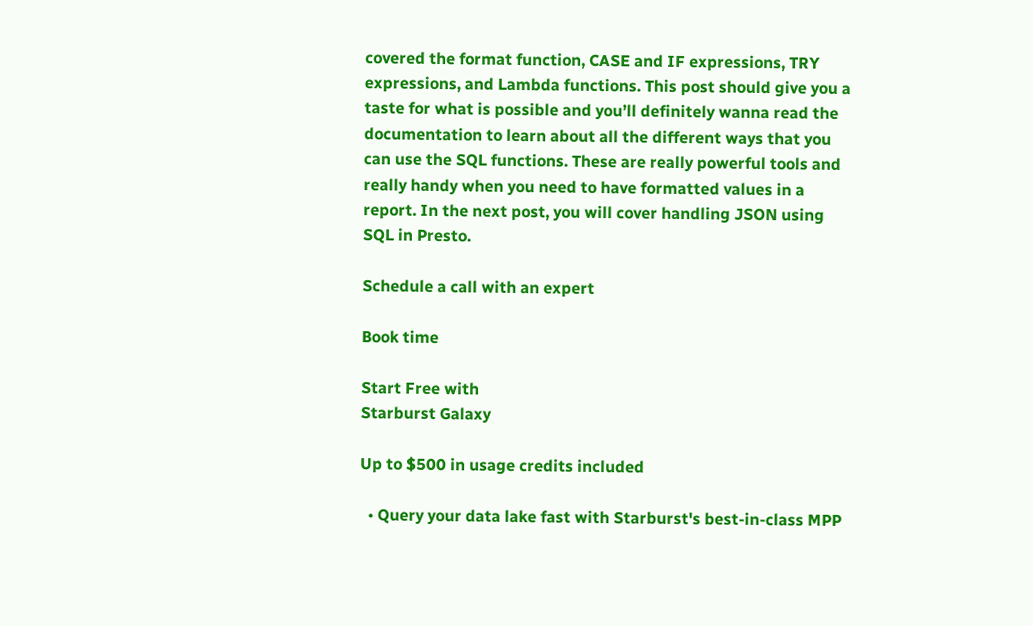covered the format function, CASE and IF expressions, TRY expressions, and Lambda functions. This post should give you a taste for what is possible and you’ll definitely wanna read the documentation to learn about all the different ways that you can use the SQL functions. These are really powerful tools and really handy when you need to have formatted values in a report. In the next post, you will cover handling JSON using SQL in Presto.

Schedule a call with an expert

Book time

Start Free with
Starburst Galaxy

Up to $500 in usage credits included

  • Query your data lake fast with Starburst's best-in-class MPP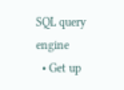SQL query engine
  • Get up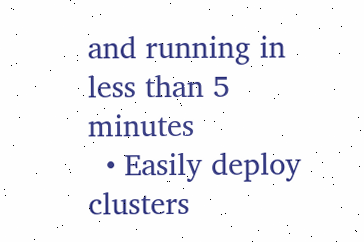and running in less than 5 minutes
  • Easily deploy clusters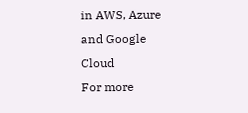in AWS, Azure and Google Cloud
For more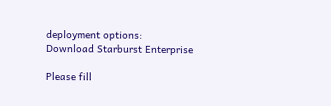deployment options:
Download Starburst Enterprise

Please fill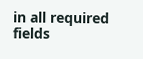in all required fields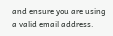and ensure you are using a valid email address.